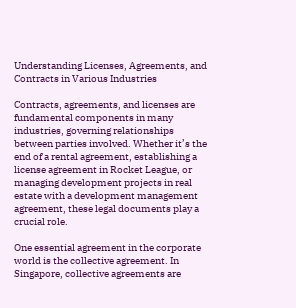Understanding Licenses, Agreements, and Contracts in Various Industries

Contracts, agreements, and licenses are fundamental components in many industries, governing relationships between parties involved. Whether it’s the end of a rental agreement, establishing a license agreement in Rocket League, or managing development projects in real estate with a development management agreement, these legal documents play a crucial role.

One essential agreement in the corporate world is the collective agreement. In Singapore, collective agreements are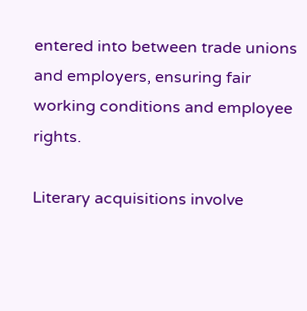entered into between trade unions and employers, ensuring fair working conditions and employee rights.

Literary acquisitions involve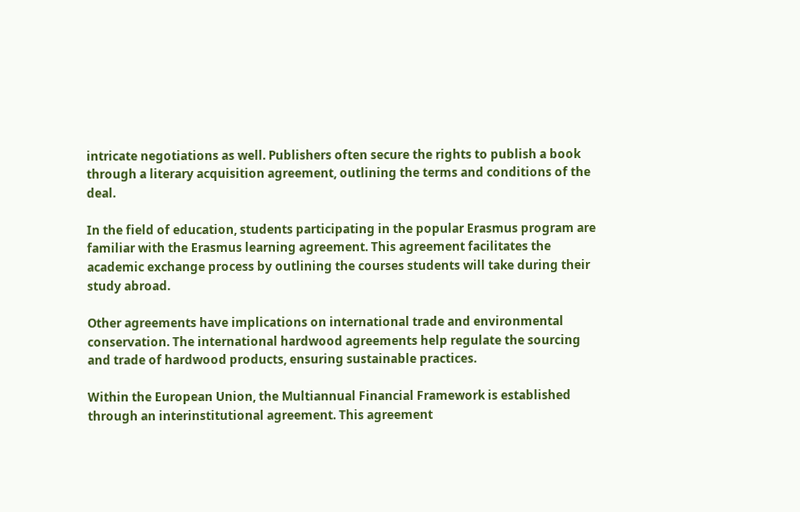intricate negotiations as well. Publishers often secure the rights to publish a book through a literary acquisition agreement, outlining the terms and conditions of the deal.

In the field of education, students participating in the popular Erasmus program are familiar with the Erasmus learning agreement. This agreement facilitates the academic exchange process by outlining the courses students will take during their study abroad.

Other agreements have implications on international trade and environmental conservation. The international hardwood agreements help regulate the sourcing and trade of hardwood products, ensuring sustainable practices.

Within the European Union, the Multiannual Financial Framework is established through an interinstitutional agreement. This agreement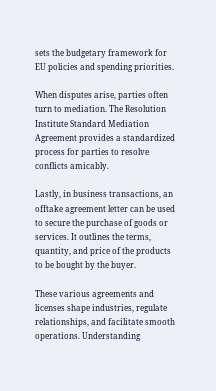sets the budgetary framework for EU policies and spending priorities.

When disputes arise, parties often turn to mediation. The Resolution Institute Standard Mediation Agreement provides a standardized process for parties to resolve conflicts amicably.

Lastly, in business transactions, an offtake agreement letter can be used to secure the purchase of goods or services. It outlines the terms, quantity, and price of the products to be bought by the buyer.

These various agreements and licenses shape industries, regulate relationships, and facilitate smooth operations. Understanding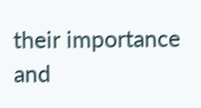their importance and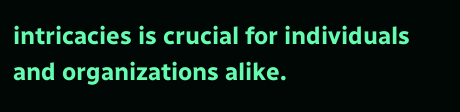intricacies is crucial for individuals and organizations alike.